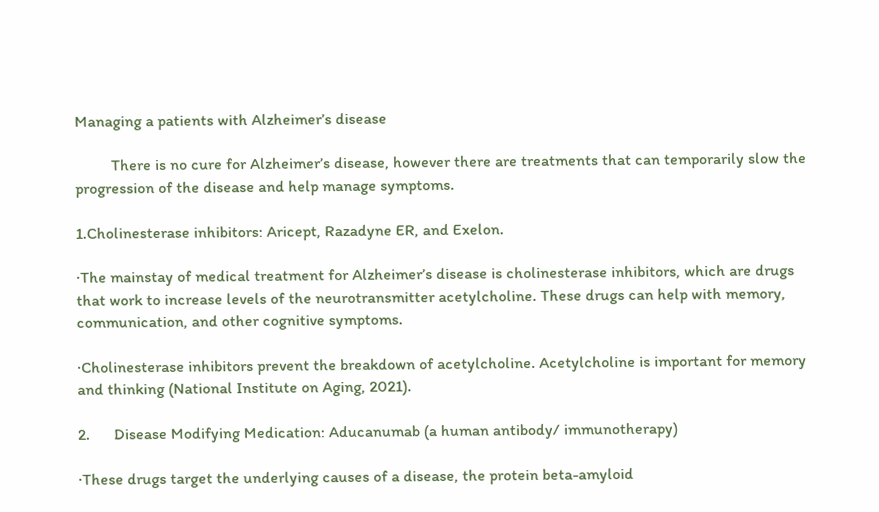Managing a patients with Alzheimer’s disease

         There is no cure for Alzheimer’s disease, however there are treatments that can temporarily slow the progression of the disease and help manage symptoms.

1.Cholinesterase inhibitors: Aricept, Razadyne ER, and Exelon.

·The mainstay of medical treatment for Alzheimer’s disease is cholinesterase inhibitors, which are drugs that work to increase levels of the neurotransmitter acetylcholine. These drugs can help with memory, communication, and other cognitive symptoms.

·Cholinesterase inhibitors prevent the breakdown of acetylcholine. Acetylcholine is important for memory and thinking (National Institute on Aging, 2021).

2.      Disease Modifying Medication: Aducanumab (a human antibody/ immunotherapy)

·These drugs target the underlying causes of a disease, the protein beta-amyloid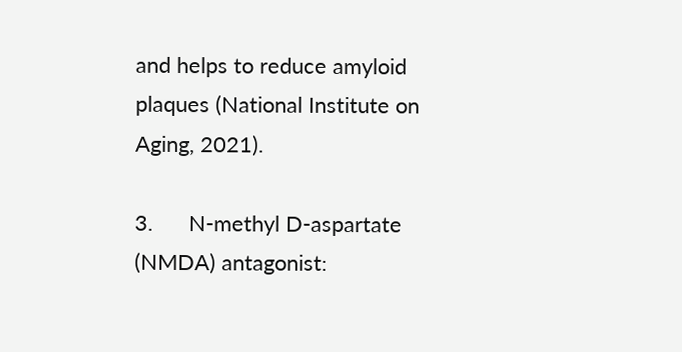and helps to reduce amyloid plaques (National Institute on Aging, 2021).

3.      N-methyl D-aspartate (NMDA) antagonist: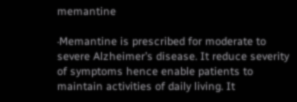memantine

·Memantine is prescribed for moderate to severe Alzheimer’s disease. It reduce severity of symptoms hence enable patients to maintain activities of daily living. It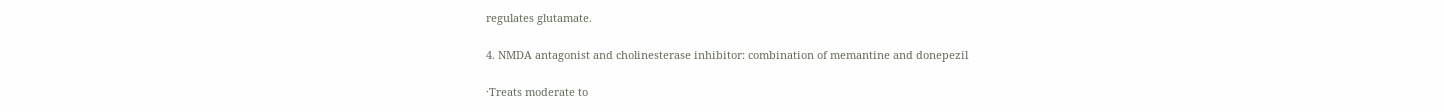regulates glutamate.

4. NMDA antagonist and cholinesterase inhibitor: combination of memantine and donepezil

·Treats moderate to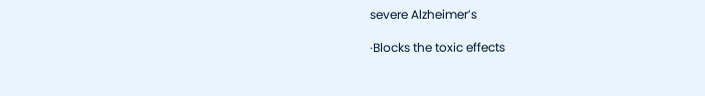severe Alzheimer’s

·Blocks the toxic effects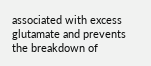associated with excess glutamate and prevents the breakdown of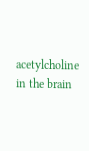acetylcholine in the brain